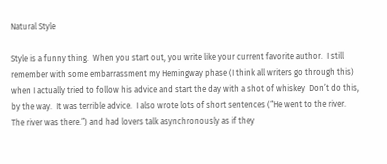Natural Style

Style is a funny thing.  When you start out, you write like your current favorite author.  I still remember with some embarrassment my Hemingway phase (I think all writers go through this) when I actually tried to follow his advice and start the day with a shot of whiskey  Don’t do this, by the way.  It was terrible advice.  I also wrote lots of short sentences (“He went to the river.  The river was there.”) and had lovers talk asynchronously as if they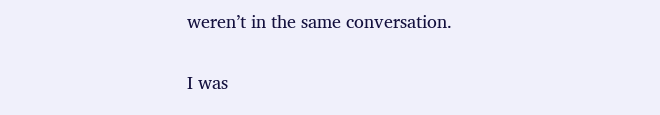weren’t in the same conversation.

I was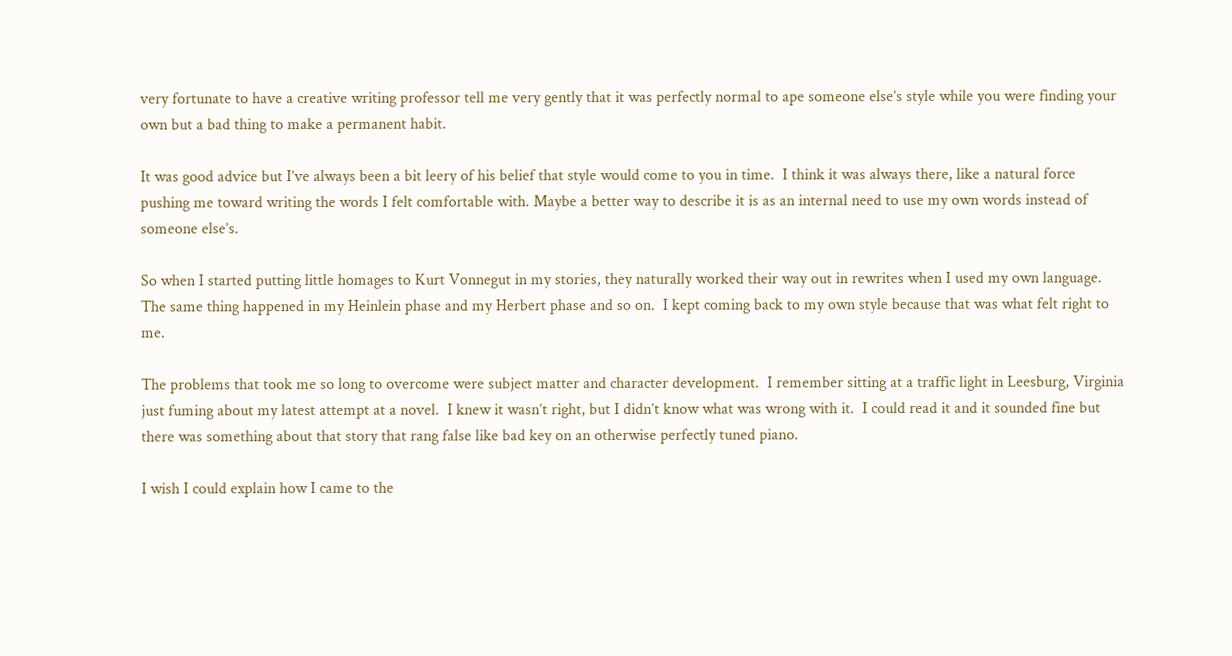very fortunate to have a creative writing professor tell me very gently that it was perfectly normal to ape someone else’s style while you were finding your own but a bad thing to make a permanent habit.

It was good advice but I’ve always been a bit leery of his belief that style would come to you in time.  I think it was always there, like a natural force pushing me toward writing the words I felt comfortable with. Maybe a better way to describe it is as an internal need to use my own words instead of someone else’s.

So when I started putting little homages to Kurt Vonnegut in my stories, they naturally worked their way out in rewrites when I used my own language.  The same thing happened in my Heinlein phase and my Herbert phase and so on.  I kept coming back to my own style because that was what felt right to me.

The problems that took me so long to overcome were subject matter and character development.  I remember sitting at a traffic light in Leesburg, Virginia just fuming about my latest attempt at a novel.  I knew it wasn’t right, but I didn’t know what was wrong with it.  I could read it and it sounded fine but there was something about that story that rang false like bad key on an otherwise perfectly tuned piano.

I wish I could explain how I came to the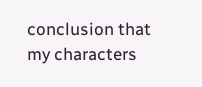conclusion that my characters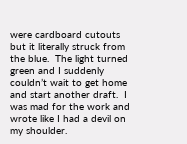were cardboard cutouts but it literally struck from the blue.  The light turned green and I suddenly couldn’t wait to get home and start another draft.  I was mad for the work and wrote like I had a devil on my shoulder.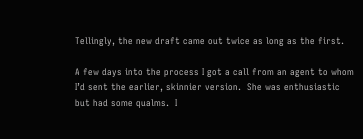Tellingly, the new draft came out twice as long as the first.

A few days into the process I got a call from an agent to whom I’d sent the earlier, skinnier version.  She was enthusiastic but had some qualms.  I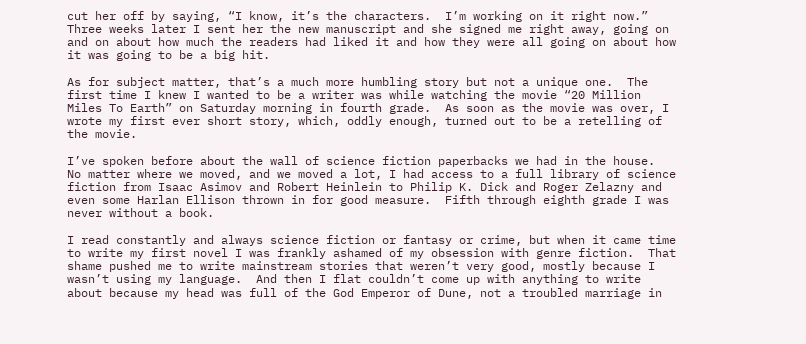cut her off by saying, “I know, it’s the characters.  I’m working on it right now.”  Three weeks later I sent her the new manuscript and she signed me right away, going on and on about how much the readers had liked it and how they were all going on about how it was going to be a big hit.

As for subject matter, that’s a much more humbling story but not a unique one.  The first time I knew I wanted to be a writer was while watching the movie “20 Million Miles To Earth” on Saturday morning in fourth grade.  As soon as the movie was over, I wrote my first ever short story, which, oddly enough, turned out to be a retelling of the movie.

I’ve spoken before about the wall of science fiction paperbacks we had in the house.  No matter where we moved, and we moved a lot, I had access to a full library of science fiction from Isaac Asimov and Robert Heinlein to Philip K. Dick and Roger Zelazny and even some Harlan Ellison thrown in for good measure.  Fifth through eighth grade I was never without a book.

I read constantly and always science fiction or fantasy or crime, but when it came time to write my first novel I was frankly ashamed of my obsession with genre fiction.  That shame pushed me to write mainstream stories that weren’t very good, mostly because I wasn’t using my language.  And then I flat couldn’t come up with anything to write about because my head was full of the God Emperor of Dune, not a troubled marriage in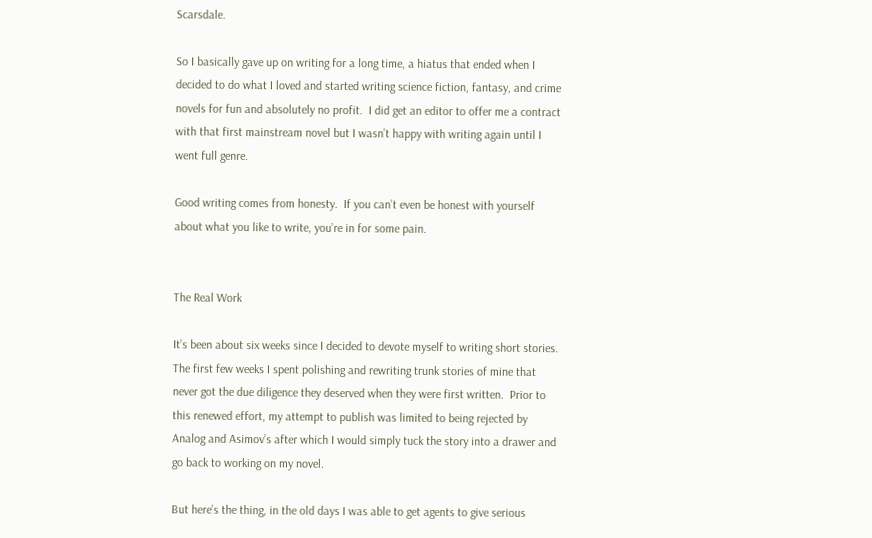Scarsdale.

So I basically gave up on writing for a long time, a hiatus that ended when I decided to do what I loved and started writing science fiction, fantasy, and crime novels for fun and absolutely no profit.  I did get an editor to offer me a contract with that first mainstream novel but I wasn’t happy with writing again until I went full genre.

Good writing comes from honesty.  If you can’t even be honest with yourself about what you like to write, you’re in for some pain.


The Real Work

It’s been about six weeks since I decided to devote myself to writing short stories.  The first few weeks I spent polishing and rewriting trunk stories of mine that never got the due diligence they deserved when they were first written.  Prior to this renewed effort, my attempt to publish was limited to being rejected by Analog and Asimov’s after which I would simply tuck the story into a drawer and go back to working on my novel.

But here’s the thing, in the old days I was able to get agents to give serious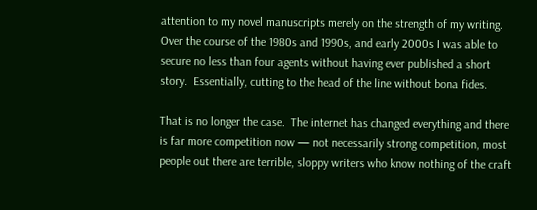attention to my novel manuscripts merely on the strength of my writing.  Over the course of the 1980s and 1990s, and early 2000s I was able to secure no less than four agents without having ever published a short story.  Essentially, cutting to the head of the line without bona fides.

That is no longer the case.  The internet has changed everything and there is far more competition now — not necessarily strong competition, most people out there are terrible, sloppy writers who know nothing of the craft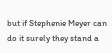but if Stephenie Meyer can do it surely they stand a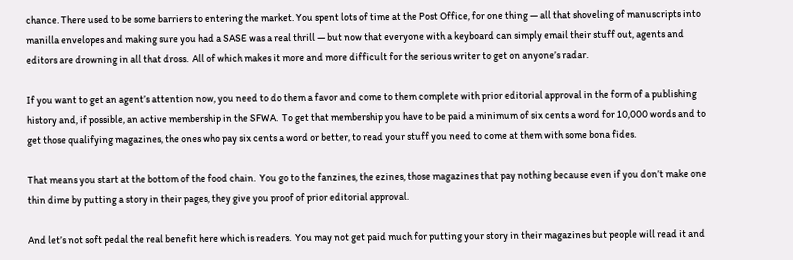chance. There used to be some barriers to entering the market. You spent lots of time at the Post Office, for one thing — all that shoveling of manuscripts into manilla envelopes and making sure you had a SASE was a real thrill — but now that everyone with a keyboard can simply email their stuff out, agents and editors are drowning in all that dross.  All of which makes it more and more difficult for the serious writer to get on anyone’s radar.

If you want to get an agent’s attention now, you need to do them a favor and come to them complete with prior editorial approval in the form of a publishing history and, if possible, an active membership in the SFWA.  To get that membership you have to be paid a minimum of six cents a word for 10,000 words and to get those qualifying magazines, the ones who pay six cents a word or better, to read your stuff you need to come at them with some bona fides.

That means you start at the bottom of the food chain.  You go to the fanzines, the ezines, those magazines that pay nothing because even if you don’t make one thin dime by putting a story in their pages, they give you proof of prior editorial approval.

And let’s not soft pedal the real benefit here which is readers.  You may not get paid much for putting your story in their magazines but people will read it and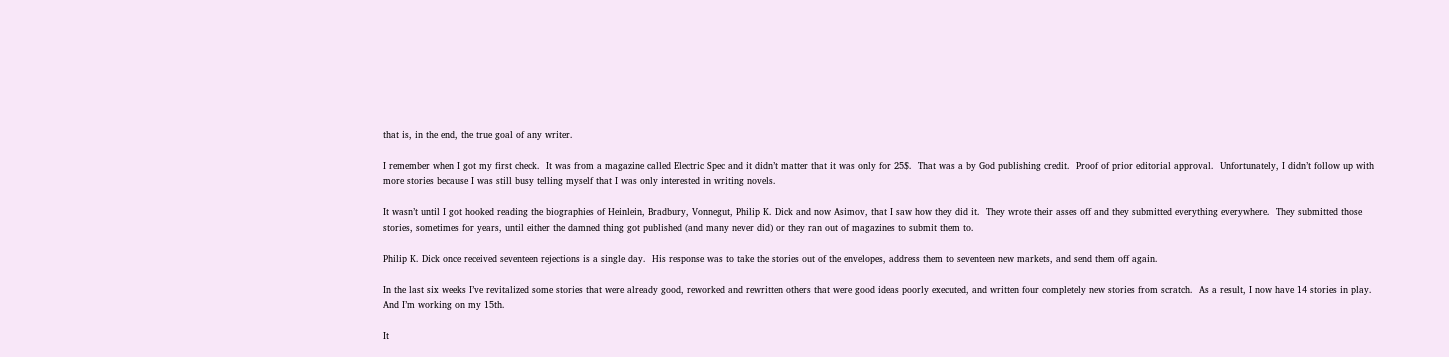that is, in the end, the true goal of any writer.

I remember when I got my first check.  It was from a magazine called Electric Spec and it didn’t matter that it was only for 25$.  That was a by God publishing credit.  Proof of prior editorial approval.  Unfortunately, I didn’t follow up with more stories because I was still busy telling myself that I was only interested in writing novels.

It wasn’t until I got hooked reading the biographies of Heinlein, Bradbury, Vonnegut, Philip K. Dick and now Asimov, that I saw how they did it.  They wrote their asses off and they submitted everything everywhere.  They submitted those stories, sometimes for years, until either the damned thing got published (and many never did) or they ran out of magazines to submit them to.

Philip K. Dick once received seventeen rejections is a single day.  His response was to take the stories out of the envelopes, address them to seventeen new markets, and send them off again.

In the last six weeks I’ve revitalized some stories that were already good, reworked and rewritten others that were good ideas poorly executed, and written four completely new stories from scratch.  As a result, I now have 14 stories in play.  And I’m working on my 15th.

It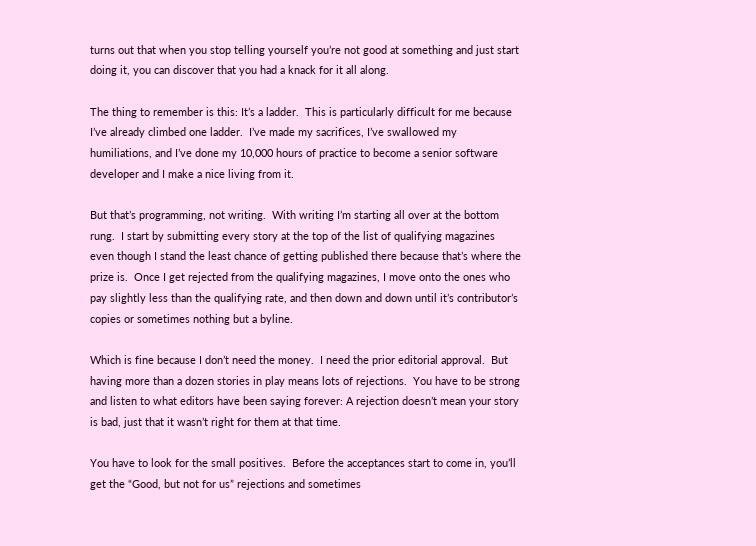turns out that when you stop telling yourself you’re not good at something and just start doing it, you can discover that you had a knack for it all along.

The thing to remember is this: It’s a ladder.  This is particularly difficult for me because I’ve already climbed one ladder.  I’ve made my sacrifices, I’ve swallowed my humiliations, and I’ve done my 10,000 hours of practice to become a senior software developer and I make a nice living from it.

But that’s programming, not writing.  With writing I’m starting all over at the bottom rung.  I start by submitting every story at the top of the list of qualifying magazines even though I stand the least chance of getting published there because that’s where the prize is.  Once I get rejected from the qualifying magazines, I move onto the ones who pay slightly less than the qualifying rate, and then down and down until it’s contributor’s copies or sometimes nothing but a byline.

Which is fine because I don’t need the money.  I need the prior editorial approval.  But having more than a dozen stories in play means lots of rejections.  You have to be strong and listen to what editors have been saying forever: A rejection doesn’t mean your story is bad, just that it wasn’t right for them at that time.

You have to look for the small positives.  Before the acceptances start to come in, you’ll get the “Good, but not for us” rejections and sometimes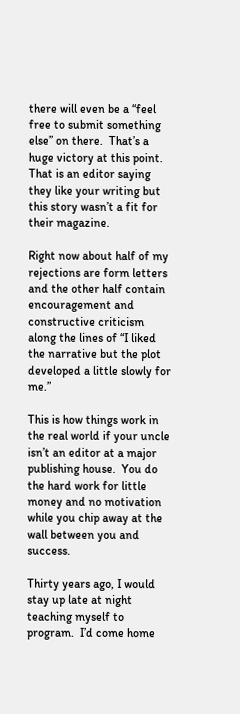there will even be a “feel free to submit something else” on there.  That’s a huge victory at this point.  That is an editor saying they like your writing but this story wasn’t a fit for their magazine.

Right now about half of my rejections are form letters and the other half contain encouragement and constructive criticism along the lines of “I liked the narrative but the plot developed a little slowly for me.”

This is how things work in the real world if your uncle isn’t an editor at a major publishing house.  You do the hard work for little money and no motivation while you chip away at the wall between you and success.

Thirty years ago, I would stay up late at night teaching myself to program.  I’d come home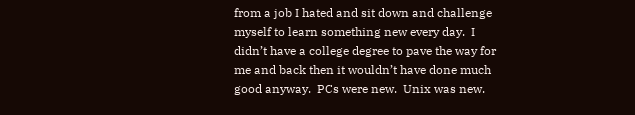from a job I hated and sit down and challenge myself to learn something new every day.  I didn’t have a college degree to pave the way for me and back then it wouldn’t have done much good anyway.  PCs were new.  Unix was new.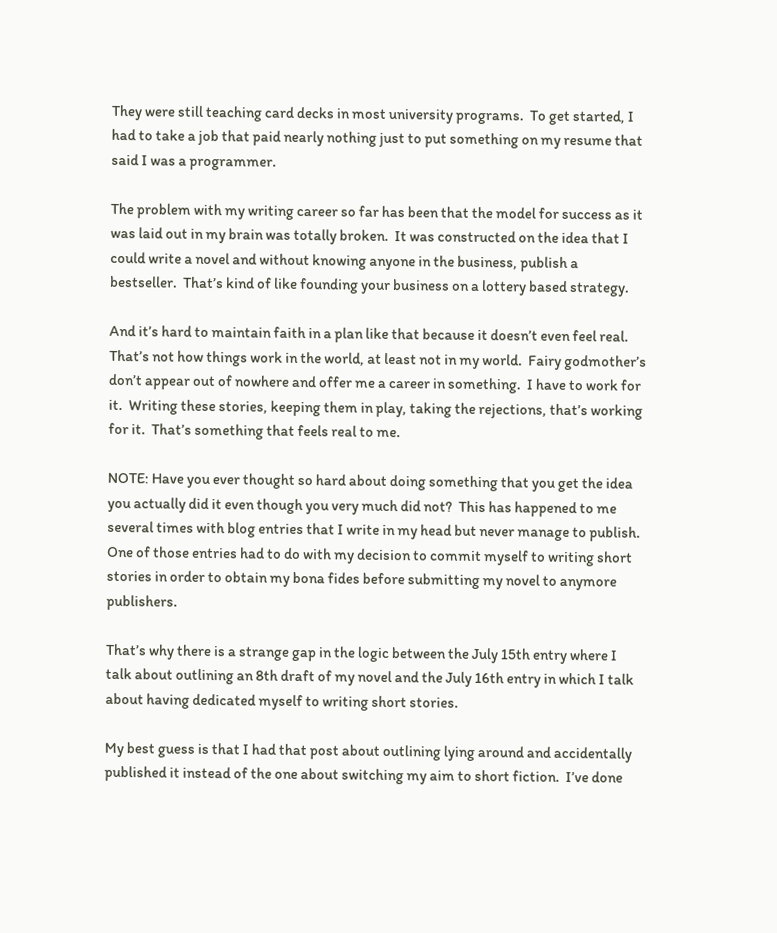They were still teaching card decks in most university programs.  To get started, I had to take a job that paid nearly nothing just to put something on my resume that said I was a programmer.

The problem with my writing career so far has been that the model for success as it was laid out in my brain was totally broken.  It was constructed on the idea that I could write a novel and without knowing anyone in the business, publish a bestseller.  That’s kind of like founding your business on a lottery based strategy.

And it’s hard to maintain faith in a plan like that because it doesn’t even feel real.  That’s not how things work in the world, at least not in my world.  Fairy godmother’s don’t appear out of nowhere and offer me a career in something.  I have to work for it.  Writing these stories, keeping them in play, taking the rejections, that’s working for it.  That’s something that feels real to me.

NOTE: Have you ever thought so hard about doing something that you get the idea you actually did it even though you very much did not?  This has happened to me several times with blog entries that I write in my head but never manage to publish.  One of those entries had to do with my decision to commit myself to writing short stories in order to obtain my bona fides before submitting my novel to anymore publishers.

That’s why there is a strange gap in the logic between the July 15th entry where I talk about outlining an 8th draft of my novel and the July 16th entry in which I talk about having dedicated myself to writing short stories.

My best guess is that I had that post about outlining lying around and accidentally published it instead of the one about switching my aim to short fiction.  I’ve done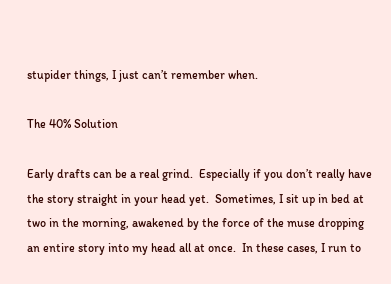stupider things, I just can’t remember when.

The 40% Solution

Early drafts can be a real grind.  Especially if you don’t really have the story straight in your head yet.  Sometimes, I sit up in bed at two in the morning, awakened by the force of the muse dropping an entire story into my head all at once.  In these cases, I run to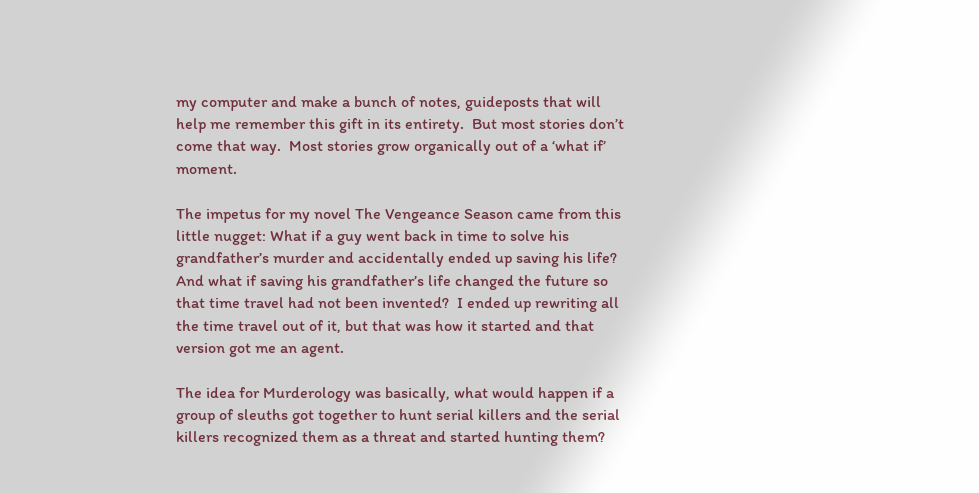my computer and make a bunch of notes, guideposts that will help me remember this gift in its entirety.  But most stories don’t come that way.  Most stories grow organically out of a ‘what if’ moment.

The impetus for my novel The Vengeance Season came from this little nugget: What if a guy went back in time to solve his grandfather’s murder and accidentally ended up saving his life?  And what if saving his grandfather’s life changed the future so that time travel had not been invented?  I ended up rewriting all the time travel out of it, but that was how it started and that version got me an agent.

The idea for Murderology was basically, what would happen if a group of sleuths got together to hunt serial killers and the serial killers recognized them as a threat and started hunting them?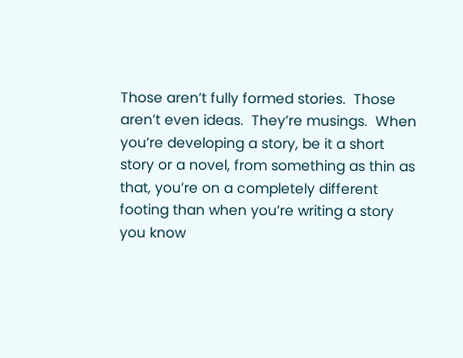Those aren’t fully formed stories.  Those aren’t even ideas.  They’re musings.  When you’re developing a story, be it a short story or a novel, from something as thin as that, you’re on a completely different footing than when you’re writing a story you know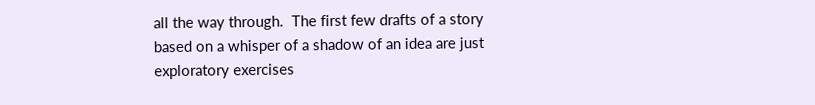all the way through.  The first few drafts of a story based on a whisper of a shadow of an idea are just exploratory exercises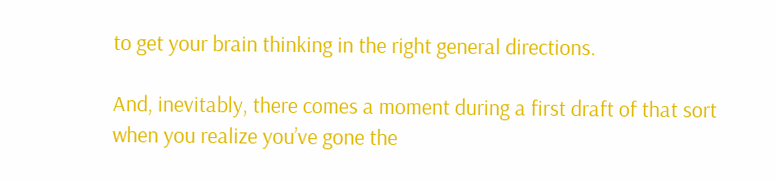to get your brain thinking in the right general directions.

And, inevitably, there comes a moment during a first draft of that sort when you realize you’ve gone the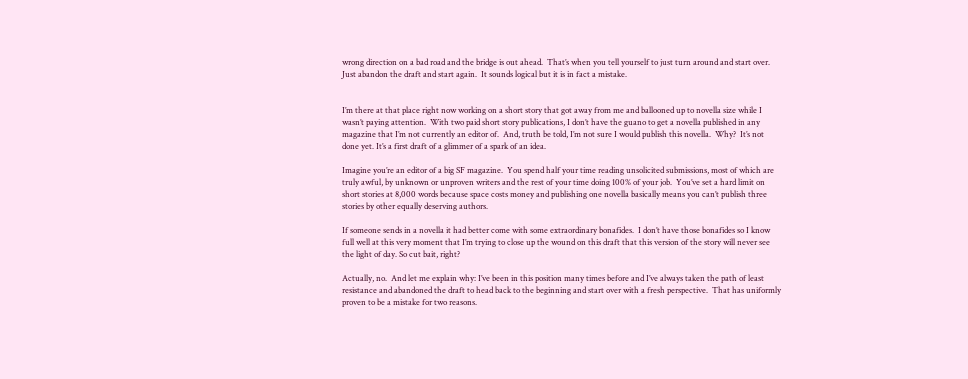wrong direction on a bad road and the bridge is out ahead.  That’s when you tell yourself to just turn around and start over.  Just abandon the draft and start again.  It sounds logical but it is in fact a mistake.


I’m there at that place right now working on a short story that got away from me and ballooned up to novella size while I wasn’t paying attention.  With two paid short story publications, I don’t have the guano to get a novella published in any magazine that I’m not currently an editor of.  And, truth be told, I’m not sure I would publish this novella.  Why?  It’s not done yet. It’s a first draft of a glimmer of a spark of an idea.

Imagine you’re an editor of a big SF magazine.  You spend half your time reading unsolicited submissions, most of which are truly awful, by unknown or unproven writers and the rest of your time doing 100% of your job.  You’ve set a hard limit on short stories at 8,000 words because space costs money and publishing one novella basically means you can’t publish three stories by other equally deserving authors.

If someone sends in a novella it had better come with some extraordinary bonafides.  I don’t have those bonafides so I know full well at this very moment that I’m trying to close up the wound on this draft that this version of the story will never see the light of day. So cut bait, right?

Actually, no.  And let me explain why: I’ve been in this position many times before and I’ve always taken the path of least resistance and abandoned the draft to head back to the beginning and start over with a fresh perspective.  That has uniformly proven to be a mistake for two reasons.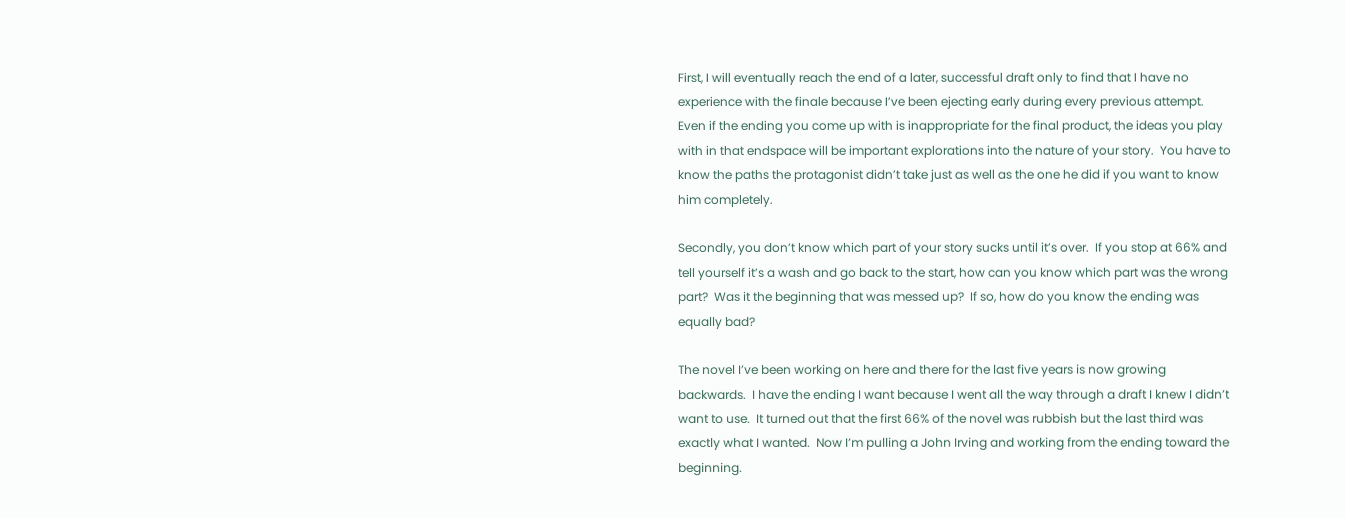First, I will eventually reach the end of a later, successful draft only to find that I have no experience with the finale because I’ve been ejecting early during every previous attempt.  Even if the ending you come up with is inappropriate for the final product, the ideas you play with in that endspace will be important explorations into the nature of your story.  You have to know the paths the protagonist didn’t take just as well as the one he did if you want to know him completely.

Secondly, you don’t know which part of your story sucks until it’s over.  If you stop at 66% and tell yourself it’s a wash and go back to the start, how can you know which part was the wrong part?  Was it the beginning that was messed up?  If so, how do you know the ending was equally bad?

The novel I’ve been working on here and there for the last five years is now growing backwards.  I have the ending I want because I went all the way through a draft I knew I didn’t want to use.  It turned out that the first 66% of the novel was rubbish but the last third was exactly what I wanted.  Now I’m pulling a John Irving and working from the ending toward the beginning.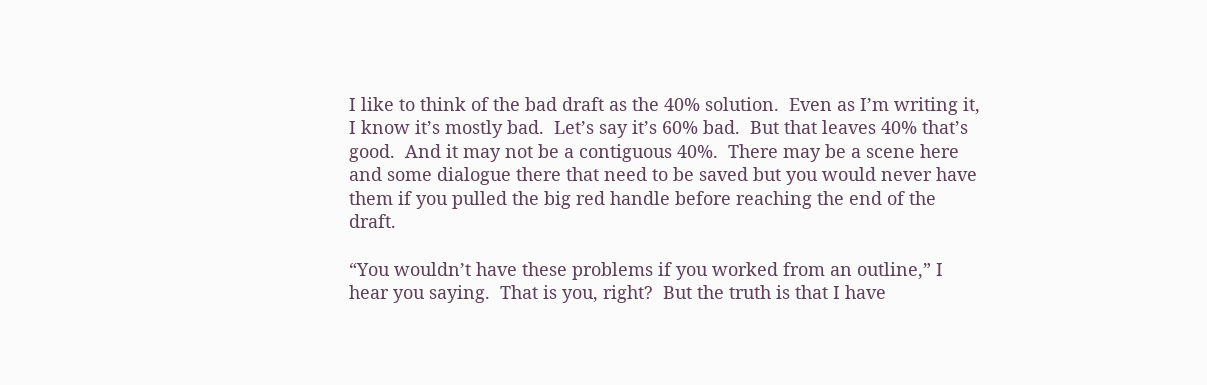I like to think of the bad draft as the 40% solution.  Even as I’m writing it, I know it’s mostly bad.  Let’s say it’s 60% bad.  But that leaves 40% that’s good.  And it may not be a contiguous 40%.  There may be a scene here and some dialogue there that need to be saved but you would never have them if you pulled the big red handle before reaching the end of the draft.

“You wouldn’t have these problems if you worked from an outline,” I hear you saying.  That is you, right?  But the truth is that I have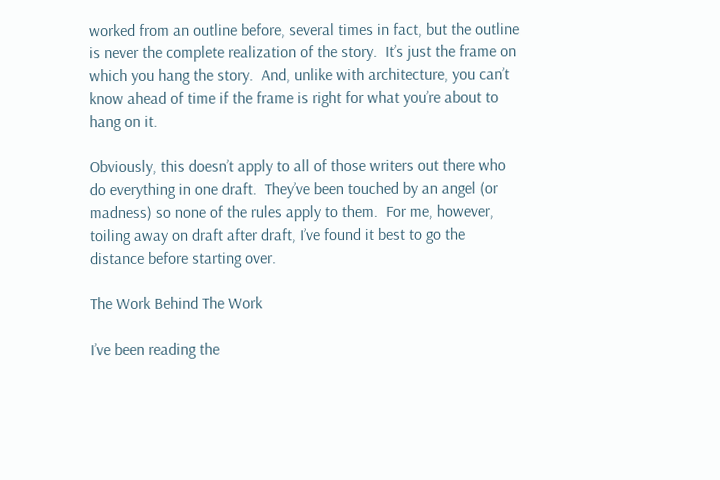worked from an outline before, several times in fact, but the outline is never the complete realization of the story.  It’s just the frame on which you hang the story.  And, unlike with architecture, you can’t know ahead of time if the frame is right for what you’re about to hang on it.

Obviously, this doesn’t apply to all of those writers out there who do everything in one draft.  They’ve been touched by an angel (or madness) so none of the rules apply to them.  For me, however, toiling away on draft after draft, I’ve found it best to go the distance before starting over.

The Work Behind The Work

I’ve been reading the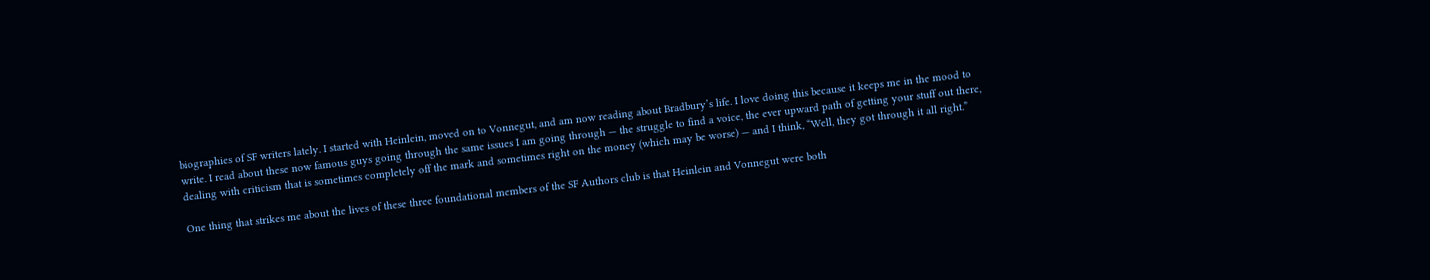biographies of SF writers lately. I started with Heinlein, moved on to Vonnegut, and am now reading about Bradbury’s life. I love doing this because it keeps me in the mood to write. I read about these now famous guys going through the same issues I am going through — the struggle to find a voice, the ever upward path of getting your stuff out there, dealing with criticism that is sometimes completely off the mark and sometimes right on the money (which may be worse) — and I think, “Well, they got through it all right.”

One thing that strikes me about the lives of these three foundational members of the SF Authors club is that Heinlein and Vonnegut were both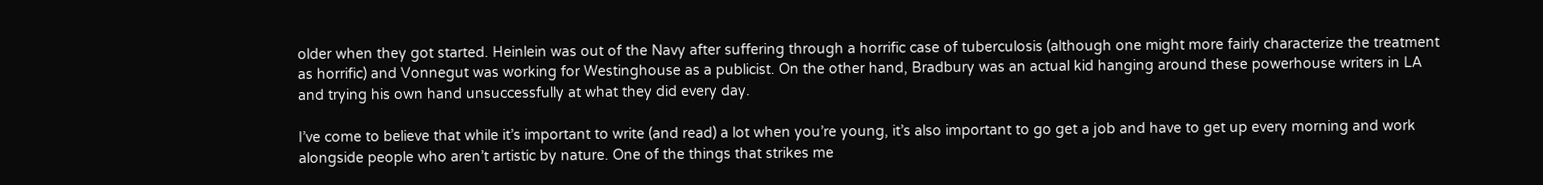older when they got started. Heinlein was out of the Navy after suffering through a horrific case of tuberculosis (although one might more fairly characterize the treatment as horrific) and Vonnegut was working for Westinghouse as a publicist. On the other hand, Bradbury was an actual kid hanging around these powerhouse writers in LA and trying his own hand unsuccessfully at what they did every day.

I’ve come to believe that while it’s important to write (and read) a lot when you’re young, it’s also important to go get a job and have to get up every morning and work alongside people who aren’t artistic by nature. One of the things that strikes me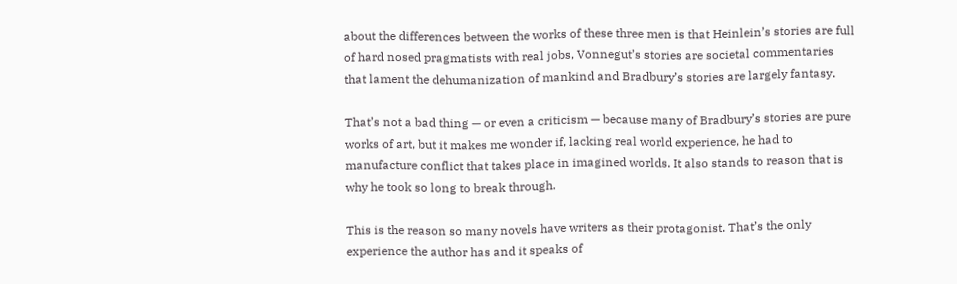about the differences between the works of these three men is that Heinlein’s stories are full of hard nosed pragmatists with real jobs, Vonnegut’s stories are societal commentaries that lament the dehumanization of mankind and Bradbury’s stories are largely fantasy.

That’s not a bad thing — or even a criticism — because many of Bradbury’s stories are pure works of art, but it makes me wonder if, lacking real world experience, he had to manufacture conflict that takes place in imagined worlds. It also stands to reason that is why he took so long to break through.

This is the reason so many novels have writers as their protagonist. That’s the only experience the author has and it speaks of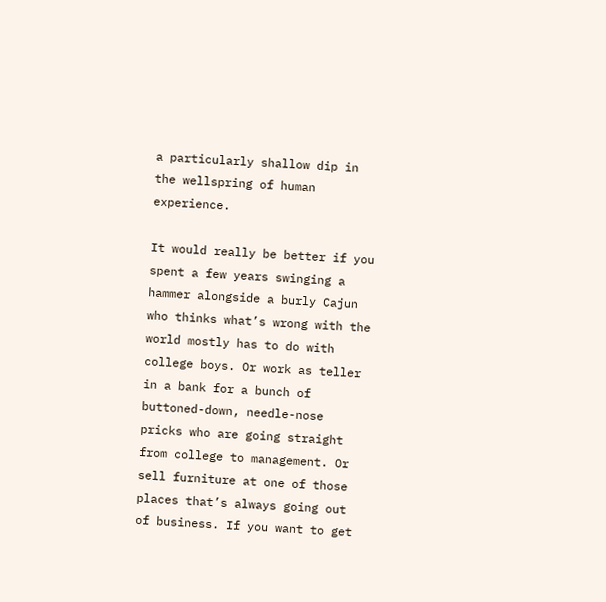a particularly shallow dip in the wellspring of human experience.

It would really be better if you spent a few years swinging a hammer alongside a burly Cajun who thinks what’s wrong with the world mostly has to do with college boys. Or work as teller in a bank for a bunch of buttoned-down, needle-nose pricks who are going straight from college to management. Or sell furniture at one of those places that’s always going out of business. If you want to get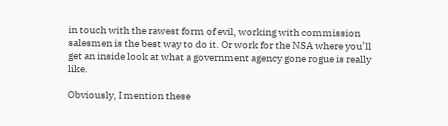in touch with the rawest form of evil, working with commission salesmen is the best way to do it. Or work for the NSA where you’ll get an inside look at what a government agency gone rogue is really like.

Obviously, I mention these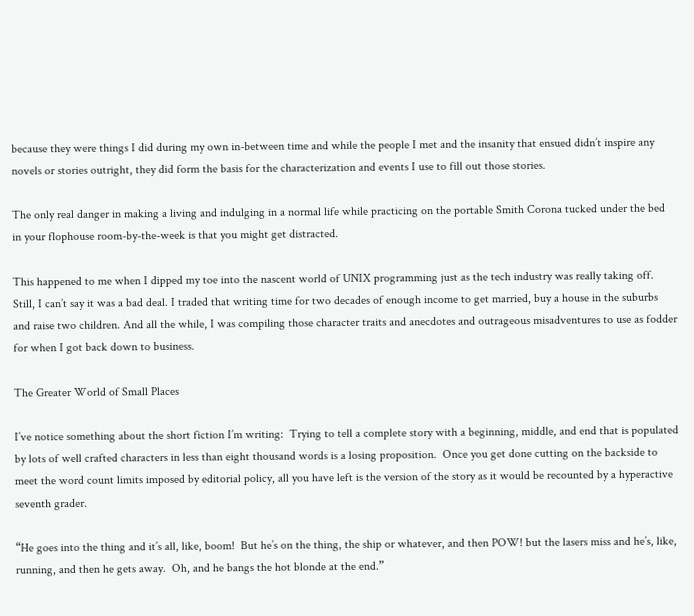because they were things I did during my own in-between time and while the people I met and the insanity that ensued didn’t inspire any novels or stories outright, they did form the basis for the characterization and events I use to fill out those stories.

The only real danger in making a living and indulging in a normal life while practicing on the portable Smith Corona tucked under the bed in your flophouse room-by-the-week is that you might get distracted.

This happened to me when I dipped my toe into the nascent world of UNIX programming just as the tech industry was really taking off. Still, I can’t say it was a bad deal. I traded that writing time for two decades of enough income to get married, buy a house in the suburbs and raise two children. And all the while, I was compiling those character traits and anecdotes and outrageous misadventures to use as fodder for when I got back down to business.

The Greater World of Small Places

I’ve notice something about the short fiction I’m writing:  Trying to tell a complete story with a beginning, middle, and end that is populated by lots of well crafted characters in less than eight thousand words is a losing proposition.  Once you get done cutting on the backside to meet the word count limits imposed by editorial policy, all you have left is the version of the story as it would be recounted by a hyperactive seventh grader.

“He goes into the thing and it’s all, like, boom!  But he’s on the thing, the ship or whatever, and then POW! but the lasers miss and he’s, like, running, and then he gets away.  Oh, and he bangs the hot blonde at the end.”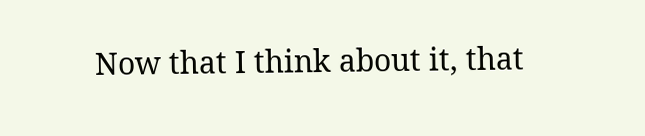Now that I think about it, that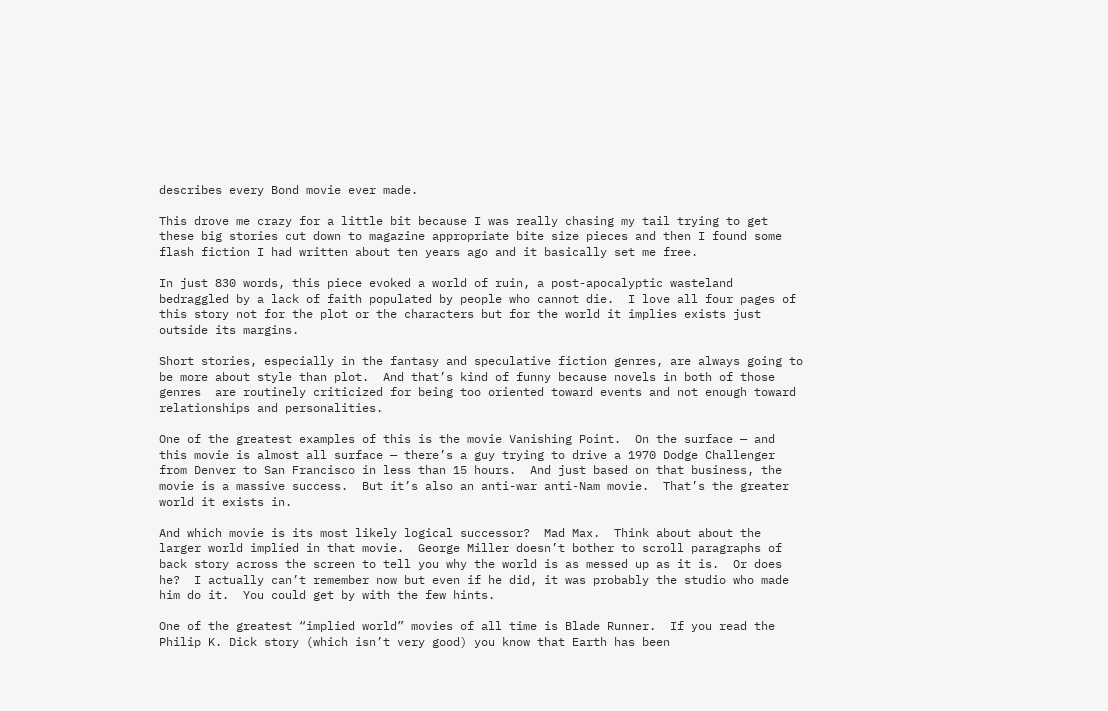describes every Bond movie ever made.

This drove me crazy for a little bit because I was really chasing my tail trying to get these big stories cut down to magazine appropriate bite size pieces and then I found some flash fiction I had written about ten years ago and it basically set me free.

In just 830 words, this piece evoked a world of ruin, a post-apocalyptic wasteland bedraggled by a lack of faith populated by people who cannot die.  I love all four pages of this story not for the plot or the characters but for the world it implies exists just outside its margins.

Short stories, especially in the fantasy and speculative fiction genres, are always going to be more about style than plot.  And that’s kind of funny because novels in both of those genres  are routinely criticized for being too oriented toward events and not enough toward relationships and personalities.

One of the greatest examples of this is the movie Vanishing Point.  On the surface — and this movie is almost all surface — there’s a guy trying to drive a 1970 Dodge Challenger from Denver to San Francisco in less than 15 hours.  And just based on that business, the movie is a massive success.  But it’s also an anti-war anti-Nam movie.  That’s the greater world it exists in.

And which movie is its most likely logical successor?  Mad Max.  Think about about the larger world implied in that movie.  George Miller doesn’t bother to scroll paragraphs of back story across the screen to tell you why the world is as messed up as it is.  Or does he?  I actually can’t remember now but even if he did, it was probably the studio who made him do it.  You could get by with the few hints.

One of the greatest “implied world” movies of all time is Blade Runner.  If you read the Philip K. Dick story (which isn’t very good) you know that Earth has been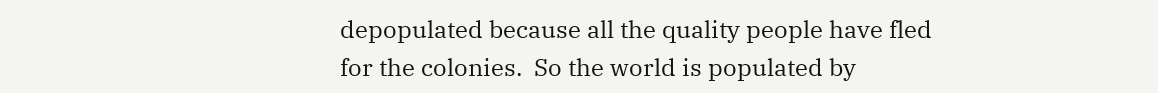depopulated because all the quality people have fled for the colonies.  So the world is populated by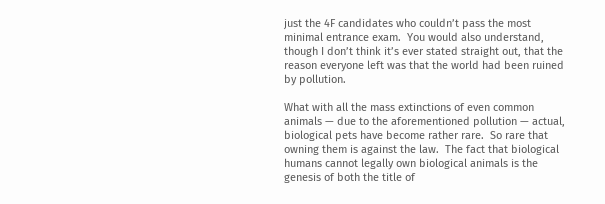just the 4F candidates who couldn’t pass the most minimal entrance exam.  You would also understand, though I don’t think it’s ever stated straight out, that the reason everyone left was that the world had been ruined by pollution.

What with all the mass extinctions of even common animals — due to the aforementioned pollution — actual, biological pets have become rather rare.  So rare that owning them is against the law.  The fact that biological humans cannot legally own biological animals is the genesis of both the title of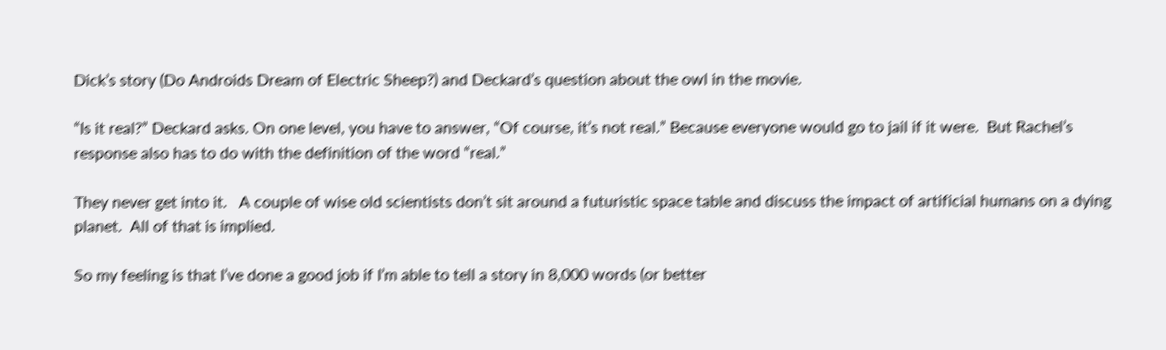Dick’s story (Do Androids Dream of Electric Sheep?) and Deckard’s question about the owl in the movie.

“Is it real?” Deckard asks. On one level, you have to answer, “Of course, it’s not real.” Because everyone would go to jail if it were.  But Rachel’s response also has to do with the definition of the word “real.”

They never get into it.   A couple of wise old scientists don’t sit around a futuristic space table and discuss the impact of artificial humans on a dying planet.  All of that is implied.

So my feeling is that I’ve done a good job if I’m able to tell a story in 8,000 words (or better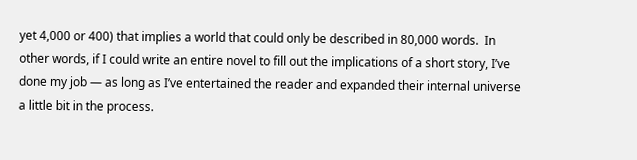yet 4,000 or 400) that implies a world that could only be described in 80,000 words.  In other words, if I could write an entire novel to fill out the implications of a short story, I’ve done my job — as long as I’ve entertained the reader and expanded their internal universe a little bit in the process.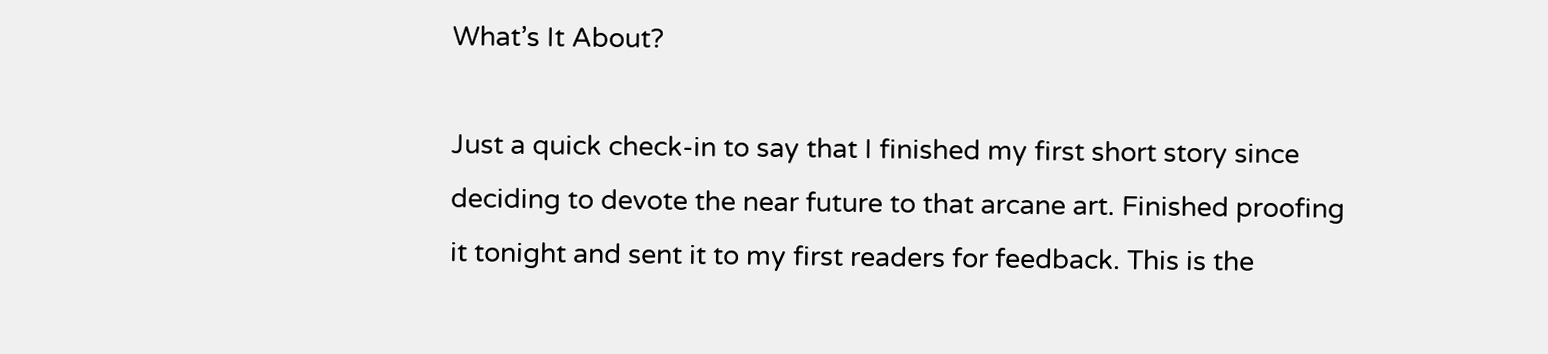What’s It About?

Just a quick check-in to say that I finished my first short story since deciding to devote the near future to that arcane art. Finished proofing it tonight and sent it to my first readers for feedback. This is the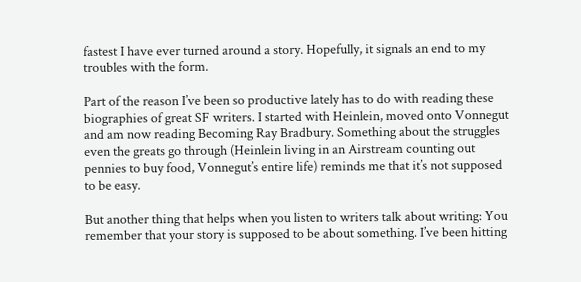fastest I have ever turned around a story. Hopefully, it signals an end to my troubles with the form.

Part of the reason I’ve been so productive lately has to do with reading these biographies of great SF writers. I started with Heinlein, moved onto Vonnegut and am now reading Becoming Ray Bradbury. Something about the struggles even the greats go through (Heinlein living in an Airstream counting out pennies to buy food, Vonnegut’s entire life) reminds me that it’s not supposed to be easy.

But another thing that helps when you listen to writers talk about writing: You remember that your story is supposed to be about something. I’ve been hitting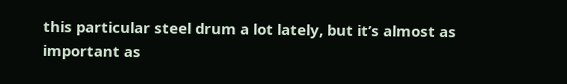this particular steel drum a lot lately, but it’s almost as important as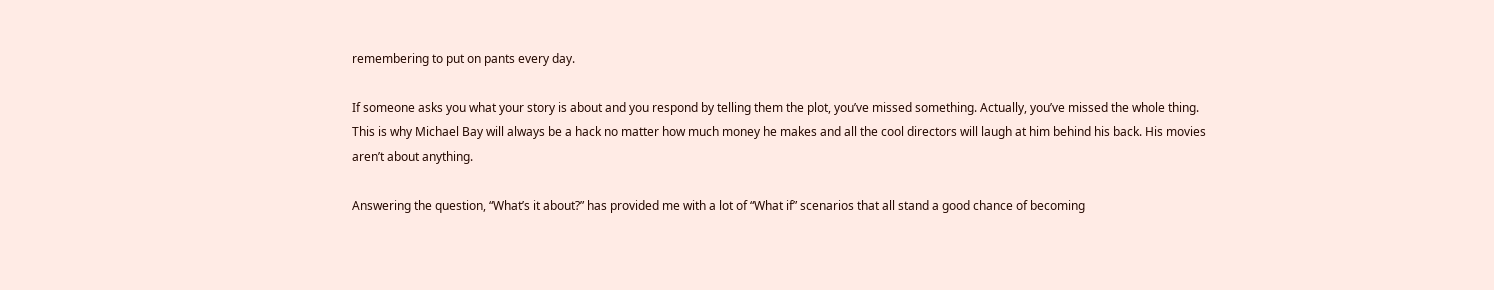remembering to put on pants every day.

If someone asks you what your story is about and you respond by telling them the plot, you’ve missed something. Actually, you’ve missed the whole thing. This is why Michael Bay will always be a hack no matter how much money he makes and all the cool directors will laugh at him behind his back. His movies aren’t about anything.

Answering the question, “What’s it about?” has provided me with a lot of “What if” scenarios that all stand a good chance of becoming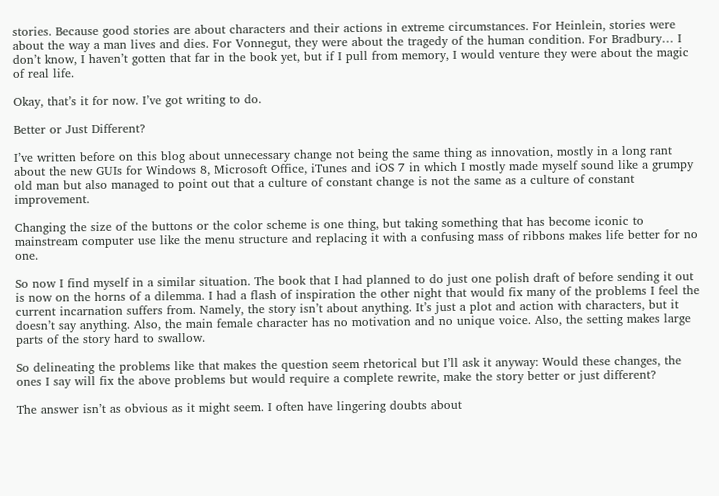stories. Because good stories are about characters and their actions in extreme circumstances. For Heinlein, stories were about the way a man lives and dies. For Vonnegut, they were about the tragedy of the human condition. For Bradbury… I don’t know, I haven’t gotten that far in the book yet, but if I pull from memory, I would venture they were about the magic of real life.

Okay, that’s it for now. I’ve got writing to do.

Better or Just Different?

I’ve written before on this blog about unnecessary change not being the same thing as innovation, mostly in a long rant about the new GUIs for Windows 8, Microsoft Office, iTunes and iOS 7 in which I mostly made myself sound like a grumpy old man but also managed to point out that a culture of constant change is not the same as a culture of constant improvement.

Changing the size of the buttons or the color scheme is one thing, but taking something that has become iconic to mainstream computer use like the menu structure and replacing it with a confusing mass of ribbons makes life better for no one.

So now I find myself in a similar situation. The book that I had planned to do just one polish draft of before sending it out is now on the horns of a dilemma. I had a flash of inspiration the other night that would fix many of the problems I feel the current incarnation suffers from. Namely, the story isn’t about anything. It’s just a plot and action with characters, but it doesn’t say anything. Also, the main female character has no motivation and no unique voice. Also, the setting makes large parts of the story hard to swallow.

So delineating the problems like that makes the question seem rhetorical but I’ll ask it anyway: Would these changes, the ones I say will fix the above problems but would require a complete rewrite, make the story better or just different?

The answer isn’t as obvious as it might seem. I often have lingering doubts about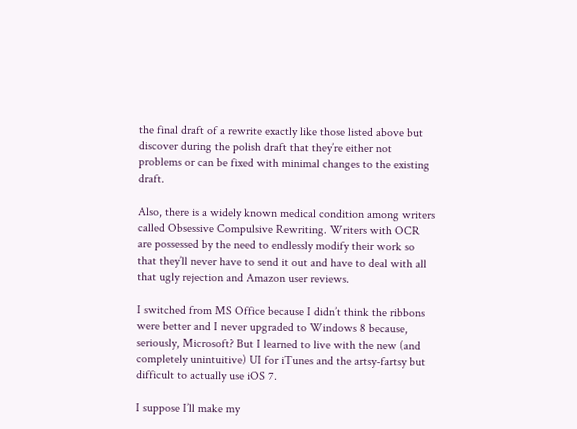the final draft of a rewrite exactly like those listed above but discover during the polish draft that they’re either not problems or can be fixed with minimal changes to the existing draft.

Also, there is a widely known medical condition among writers called Obsessive Compulsive Rewriting. Writers with OCR are possessed by the need to endlessly modify their work so that they’ll never have to send it out and have to deal with all that ugly rejection and Amazon user reviews.

I switched from MS Office because I didn’t think the ribbons were better and I never upgraded to Windows 8 because, seriously, Microsoft? But I learned to live with the new (and completely unintuitive) UI for iTunes and the artsy-fartsy but difficult to actually use iOS 7.

I suppose I’ll make my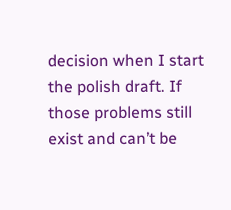decision when I start the polish draft. If those problems still exist and can’t be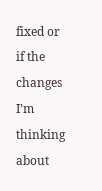fixed or if the changes I’m thinking about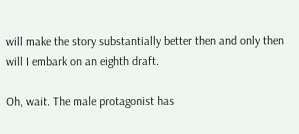will make the story substantially better then and only then will I embark on an eighth draft.

Oh, wait. The male protagonist has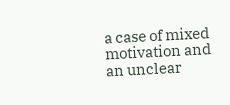a case of mixed motivation and an unclear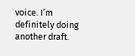voice. I’m definitely doing another draft.